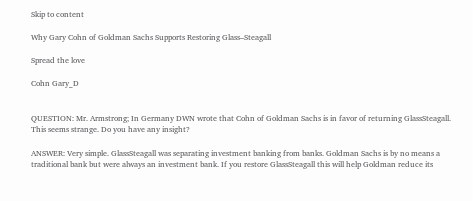Skip to content

Why Gary Cohn of Goldman Sachs Supports Restoring Glass–Steagall

Spread the love

Cohn Gary_D


QUESTION: Mr. Armstrong; In Germany DWN wrote that Cohn of Goldman Sachs is in favor of returning GlassSteagall. This seems strange. Do you have any insight?

ANSWER: Very simple. GlassSteagall was separating investment banking from banks. Goldman Sachs is by no means a traditional bank but were always an investment bank. If you restore GlassSteagall this will help Goldman reduce its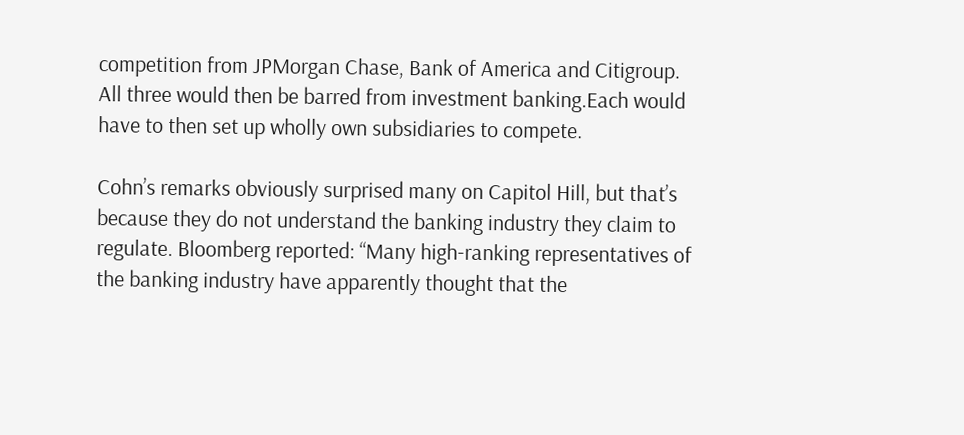competition from JPMorgan Chase, Bank of America and Citigroup. All three would then be barred from investment banking.Each would have to then set up wholly own subsidiaries to compete.

Cohn’s remarks obviously surprised many on Capitol Hill, but that’s because they do not understand the banking industry they claim to regulate. Bloomberg reported: “Many high-ranking representatives of the banking industry have apparently thought that the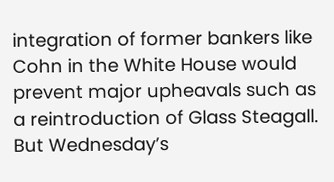integration of former bankers like Cohn in the White House would prevent major upheavals such as a reintroduction of Glass Steagall. But Wednesday’s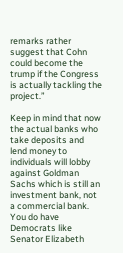remarks rather suggest that Cohn could become the trump if the Congress is actually tackling the project.”

Keep in mind that now the actual banks who take deposits and lend money to individuals will lobby against Goldman Sachs which is still an investment bank, not a commercial bank. You do have Democrats like Senator Elizabeth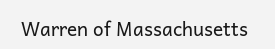Warren of Massachusetts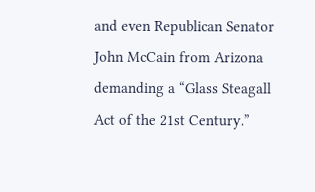and even Republican Senator John McCain from Arizona demanding a “Glass Steagall Act of the 21st Century.”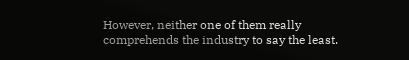However, neither one of them really comprehends the industry to say the least.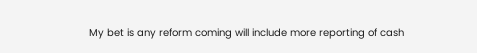My bet is any reform coming will include more reporting of cash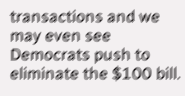transactions and we may even see Democrats push to eliminate the $100 bill.